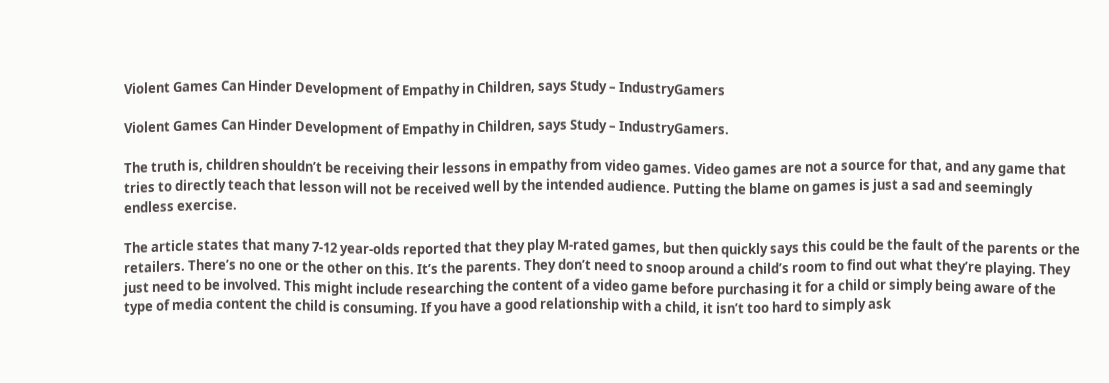Violent Games Can Hinder Development of Empathy in Children, says Study – IndustryGamers

Violent Games Can Hinder Development of Empathy in Children, says Study – IndustryGamers.

The truth is, children shouldn’t be receiving their lessons in empathy from video games. Video games are not a source for that, and any game that tries to directly teach that lesson will not be received well by the intended audience. Putting the blame on games is just a sad and seemingly endless exercise.

The article states that many 7-12 year-olds reported that they play M-rated games, but then quickly says this could be the fault of the parents or the retailers. There’s no one or the other on this. It’s the parents. They don’t need to snoop around a child’s room to find out what they’re playing. They just need to be involved. This might include researching the content of a video game before purchasing it for a child or simply being aware of the type of media content the child is consuming. If you have a good relationship with a child, it isn’t too hard to simply ask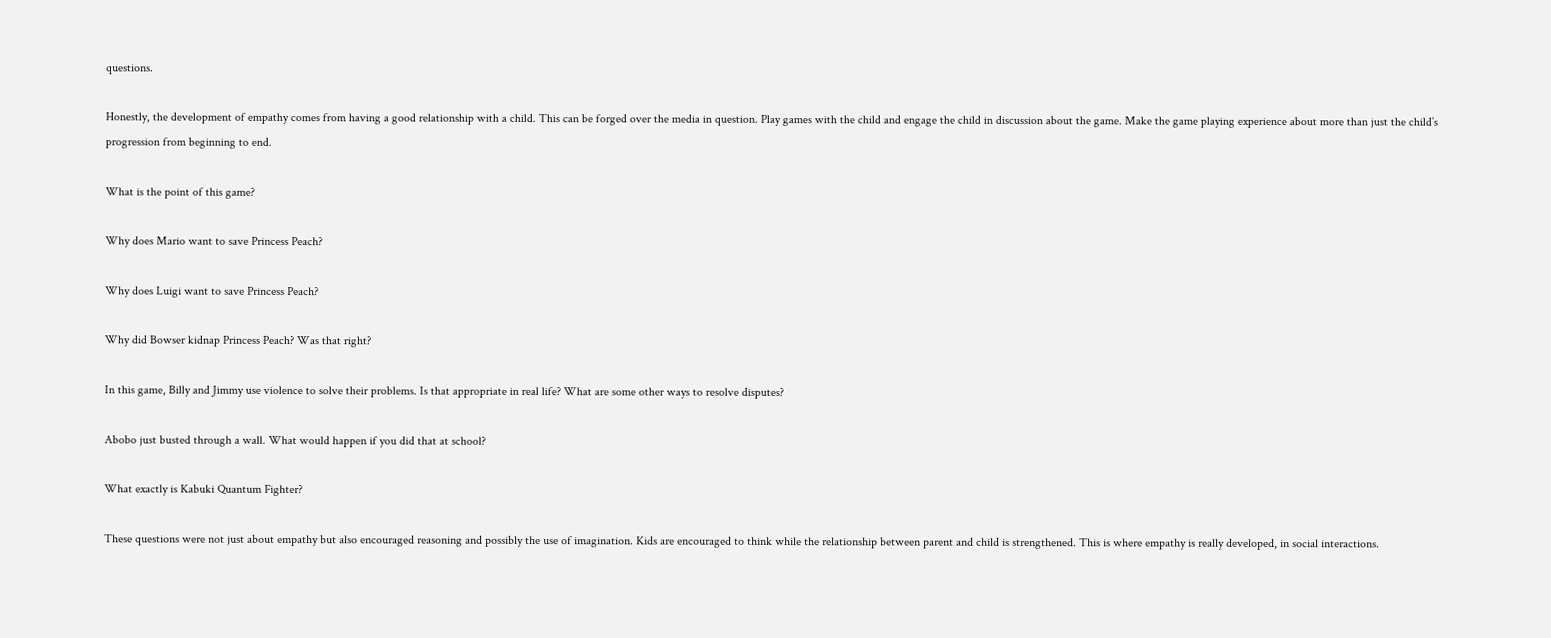questions.

Honestly, the development of empathy comes from having a good relationship with a child. This can be forged over the media in question. Play games with the child and engage the child in discussion about the game. Make the game playing experience about more than just the child’s progression from beginning to end.

What is the point of this game?

Why does Mario want to save Princess Peach?

Why does Luigi want to save Princess Peach?

Why did Bowser kidnap Princess Peach? Was that right?

In this game, Billy and Jimmy use violence to solve their problems. Is that appropriate in real life? What are some other ways to resolve disputes?

Abobo just busted through a wall. What would happen if you did that at school?

What exactly is Kabuki Quantum Fighter?

These questions were not just about empathy but also encouraged reasoning and possibly the use of imagination. Kids are encouraged to think while the relationship between parent and child is strengthened. This is where empathy is really developed, in social interactions.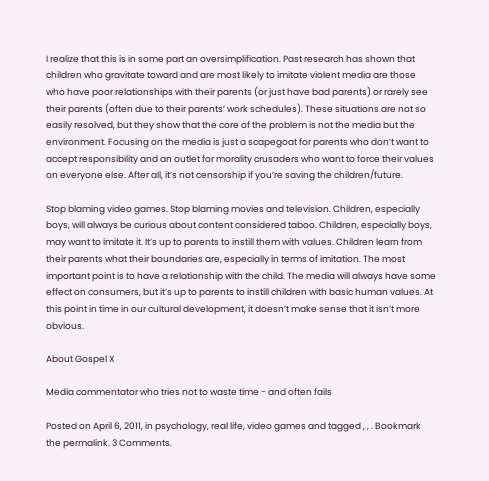I realize that this is in some part an oversimplification. Past research has shown that children who gravitate toward and are most likely to imitate violent media are those who have poor relationships with their parents (or just have bad parents) or rarely see their parents (often due to their parents’ work schedules). These situations are not so easily resolved, but they show that the core of the problem is not the media but the environment. Focusing on the media is just a scapegoat for parents who don’t want to accept responsibility and an outlet for morality crusaders who want to force their values on everyone else. After all, it’s not censorship if you’re saving the children/future.

Stop blaming video games. Stop blaming movies and television. Children, especially boys, will always be curious about content considered taboo. Children, especially boys, may want to imitate it. It’s up to parents to instill them with values. Children learn from their parents what their boundaries are, especially in terms of imitation. The most important point is to have a relationship with the child. The media will always have some effect on consumers, but it’s up to parents to instill children with basic human values. At this point in time in our cultural development, it doesn’t make sense that it isn’t more obvious.

About Gospel X

Media commentator who tries not to waste time - and often fails

Posted on April 6, 2011, in psychology, real life, video games and tagged , , . Bookmark the permalink. 3 Comments.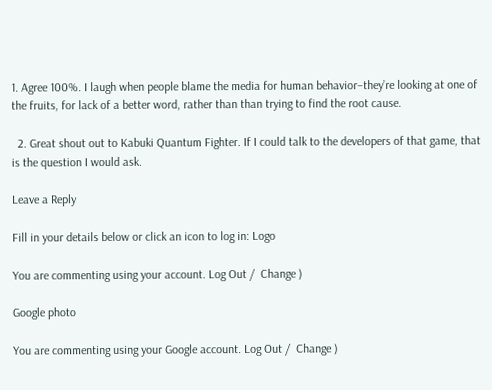1. Agree 100%. I laugh when people blame the media for human behavior–they’re looking at one of the fruits, for lack of a better word, rather than than trying to find the root cause.

  2. Great shout out to Kabuki Quantum Fighter. If I could talk to the developers of that game, that is the question I would ask.

Leave a Reply

Fill in your details below or click an icon to log in: Logo

You are commenting using your account. Log Out /  Change )

Google photo

You are commenting using your Google account. Log Out /  Change )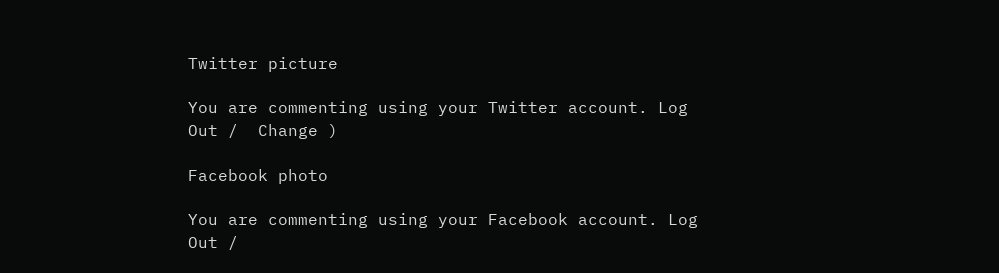Twitter picture

You are commenting using your Twitter account. Log Out /  Change )

Facebook photo

You are commenting using your Facebook account. Log Out /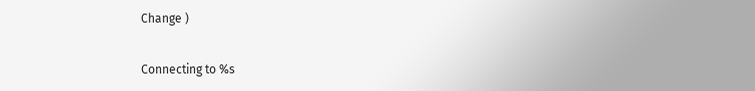Change )

Connecting to %s